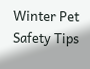Winter Pet Safety Tips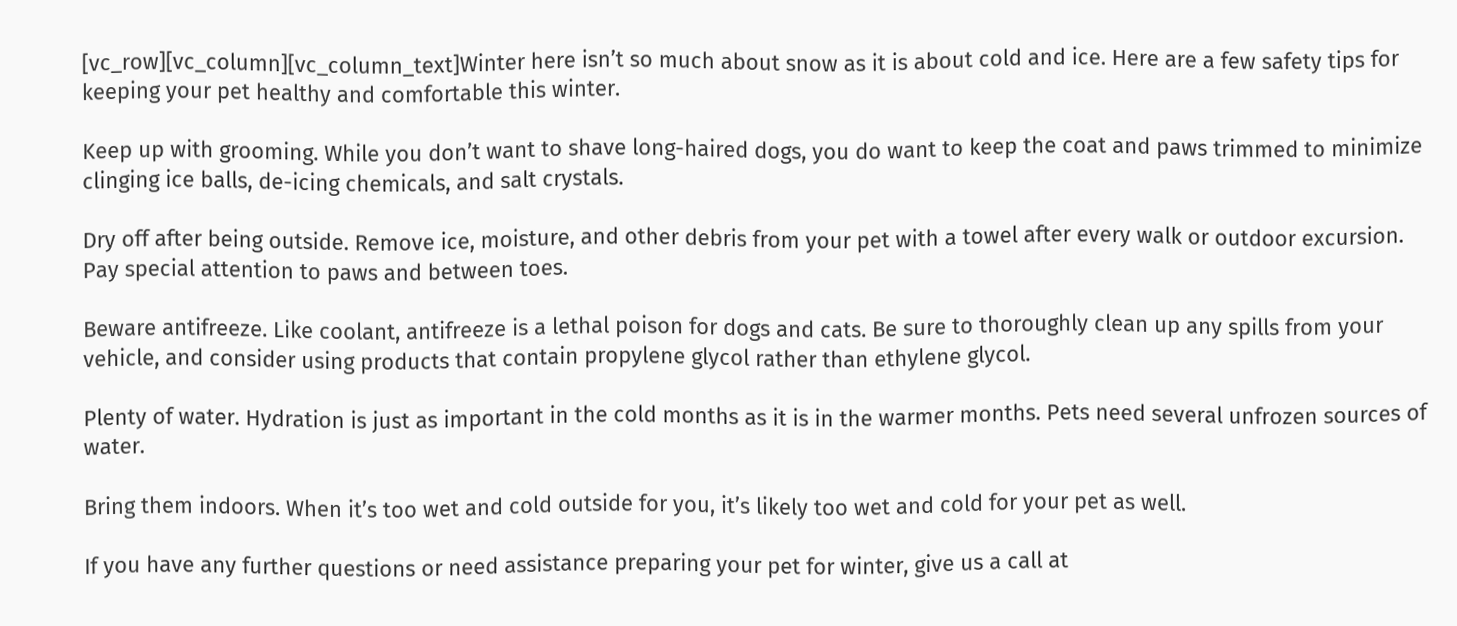[vc_row][vc_column][vc_column_text]Winter here isn’t so much about snow as it is about cold and ice. Here are a few safety tips for keeping your pet healthy and comfortable this winter.

Keep up with grooming. While you don’t want to shave long-haired dogs, you do want to keep the coat and paws trimmed to minimize clinging ice balls, de-icing chemicals, and salt crystals.

Dry off after being outside. Remove ice, moisture, and other debris from your pet with a towel after every walk or outdoor excursion. Pay special attention to paws and between toes.

Beware antifreeze. Like coolant, antifreeze is a lethal poison for dogs and cats. Be sure to thoroughly clean up any spills from your vehicle, and consider using products that contain propylene glycol rather than ethylene glycol.

Plenty of water. Hydration is just as important in the cold months as it is in the warmer months. Pets need several unfrozen sources of water.

Bring them indoors. When it’s too wet and cold outside for you, it’s likely too wet and cold for your pet as well.

If you have any further questions or need assistance preparing your pet for winter, give us a call at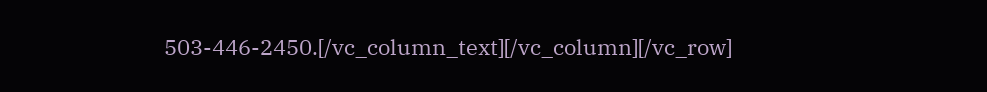503-446-2450.[/vc_column_text][/vc_column][/vc_row]